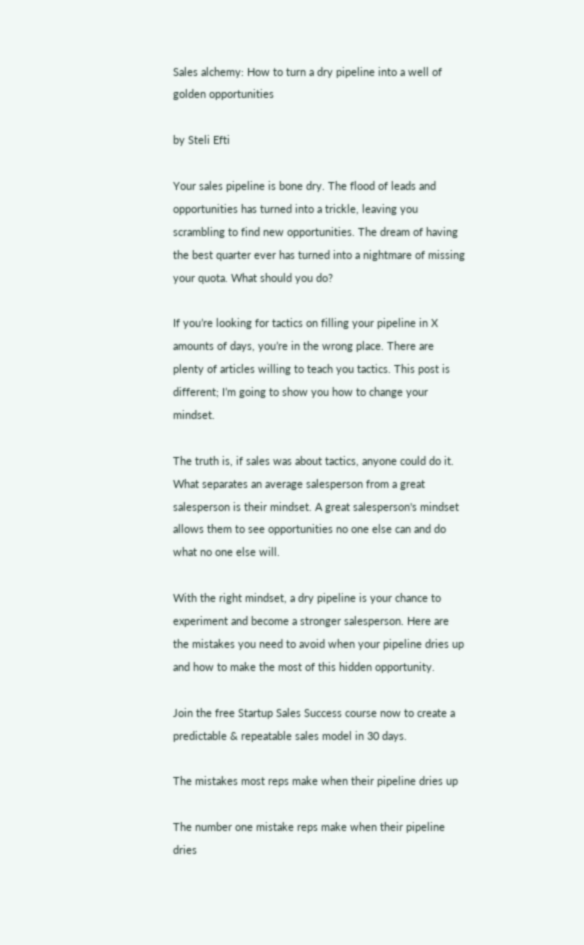Sales alchemy: How to turn a dry pipeline into a well of golden opportunities

by Steli Efti

Your sales pipeline is bone dry. The flood of leads and opportunities has turned into a trickle, leaving you scrambling to find new opportunities. The dream of having the best quarter ever has turned into a nightmare of missing your quota. What should you do?

If you’re looking for tactics on filling your pipeline in X amounts of days, you’re in the wrong place. There are plenty of articles willing to teach you tactics. This post is different; I’m going to show you how to change your mindset.

The truth is, if sales was about tactics, anyone could do it. What separates an average salesperson from a great salesperson is their mindset. A great salesperson's mindset allows them to see opportunities no one else can and do what no one else will.

With the right mindset, a dry pipeline is your chance to experiment and become a stronger salesperson. Here are the mistakes you need to avoid when your pipeline dries up and how to make the most of this hidden opportunity.

Join the free Startup Sales Success course now to create a predictable & repeatable sales model in 30 days.

The mistakes most reps make when their pipeline dries up

The number one mistake reps make when their pipeline dries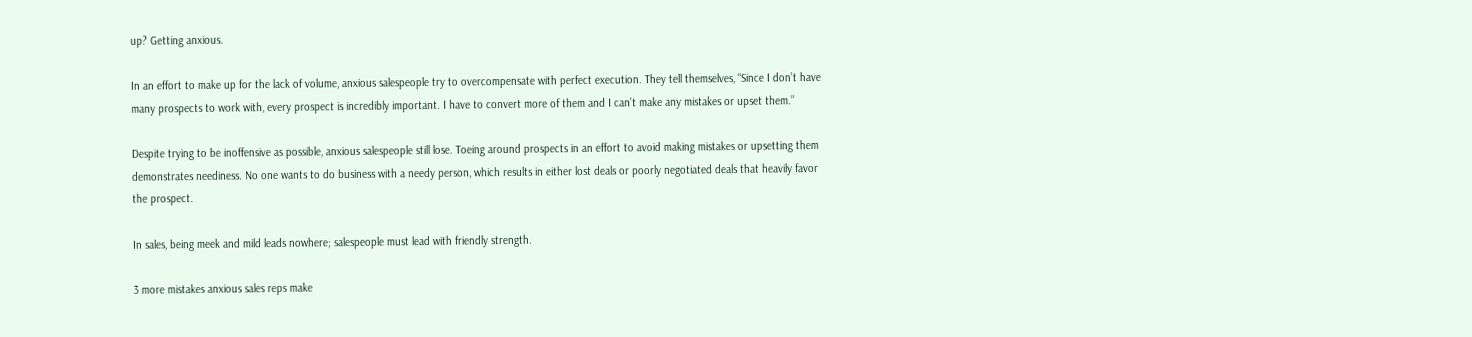up? Getting anxious.

In an effort to make up for the lack of volume, anxious salespeople try to overcompensate with perfect execution. They tell themselves, “Since I don’t have many prospects to work with, every prospect is incredibly important. I have to convert more of them and I can’t make any mistakes or upset them.”

Despite trying to be inoffensive as possible, anxious salespeople still lose. Toeing around prospects in an effort to avoid making mistakes or upsetting them demonstrates neediness. No one wants to do business with a needy person, which results in either lost deals or poorly negotiated deals that heavily favor the prospect.

In sales, being meek and mild leads nowhere; salespeople must lead with friendly strength.

3 more mistakes anxious sales reps make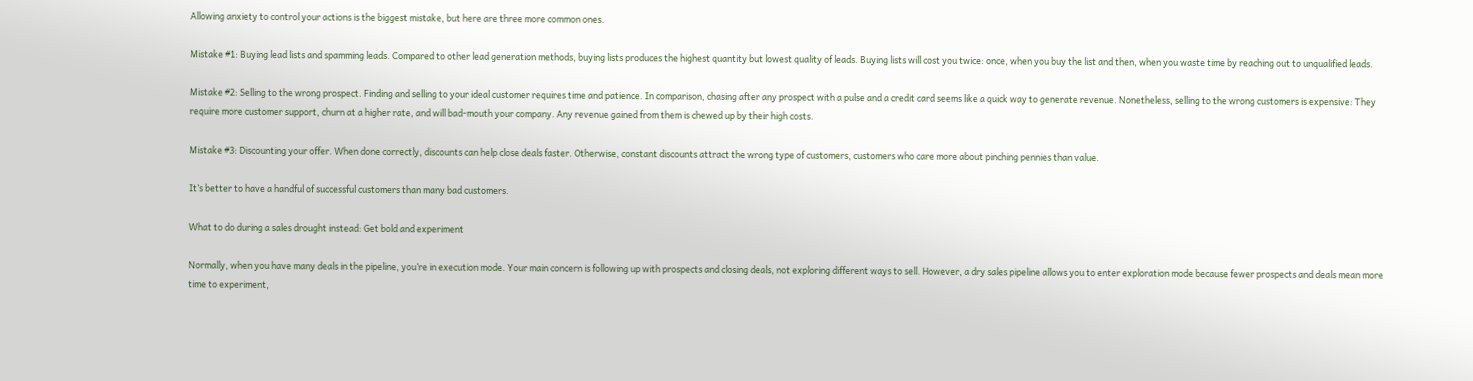Allowing anxiety to control your actions is the biggest mistake, but here are three more common ones.

Mistake #1: Buying lead lists and spamming leads. Compared to other lead generation methods, buying lists produces the highest quantity but lowest quality of leads. Buying lists will cost you twice: once, when you buy the list and then, when you waste time by reaching out to unqualified leads.

Mistake #2: Selling to the wrong prospect. Finding and selling to your ideal customer requires time and patience. In comparison, chasing after any prospect with a pulse and a credit card seems like a quick way to generate revenue. Nonetheless, selling to the wrong customers is expensive: They require more customer support, churn at a higher rate, and will bad-mouth your company. Any revenue gained from them is chewed up by their high costs.

Mistake #3: Discounting your offer. When done correctly, discounts can help close deals faster. Otherwise, constant discounts attract the wrong type of customers, customers who care more about pinching pennies than value.

It’s better to have a handful of successful customers than many bad customers.

What to do during a sales drought instead: Get bold and experiment

Normally, when you have many deals in the pipeline, you’re in execution mode. Your main concern is following up with prospects and closing deals, not exploring different ways to sell. However, a dry sales pipeline allows you to enter exploration mode because fewer prospects and deals mean more time to experiment,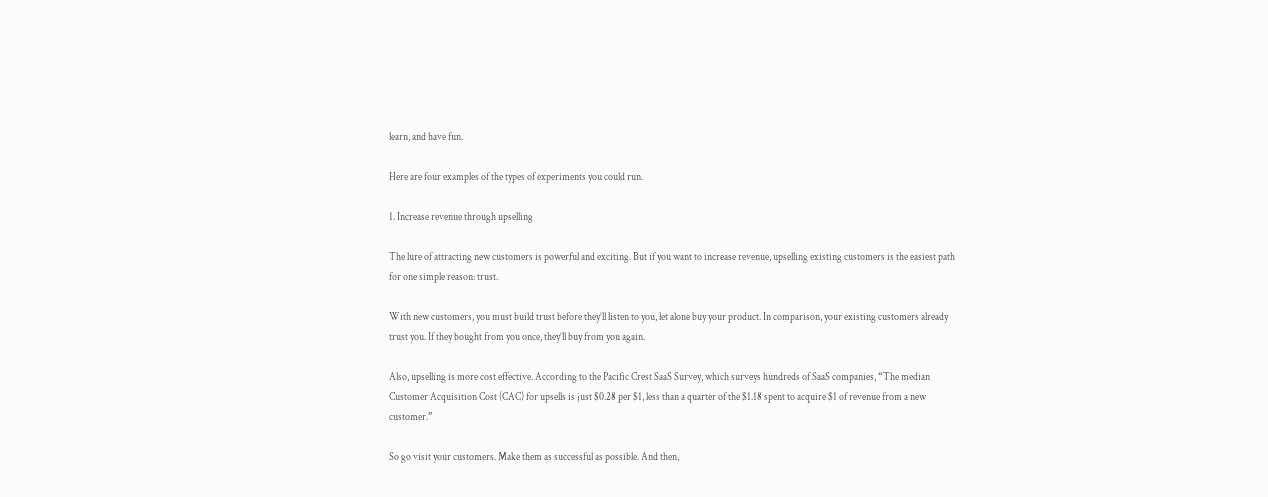learn, and have fun.

Here are four examples of the types of experiments you could run.

1. Increase revenue through upselling

The lure of attracting new customers is powerful and exciting. But if you want to increase revenue, upselling existing customers is the easiest path for one simple reason: trust.

With new customers, you must build trust before they’ll listen to you, let alone buy your product. In comparison, your existing customers already trust you. If they bought from you once, they’ll buy from you again.

Also, upselling is more cost effective. According to the Pacific Crest SaaS Survey, which surveys hundreds of SaaS companies, “The median Customer Acquisition Cost (CAC) for upsells is just $0.28 per $1, less than a quarter of the $1.18 spent to acquire $1 of revenue from a new customer.”

So go visit your customers. Make them as successful as possible. And then,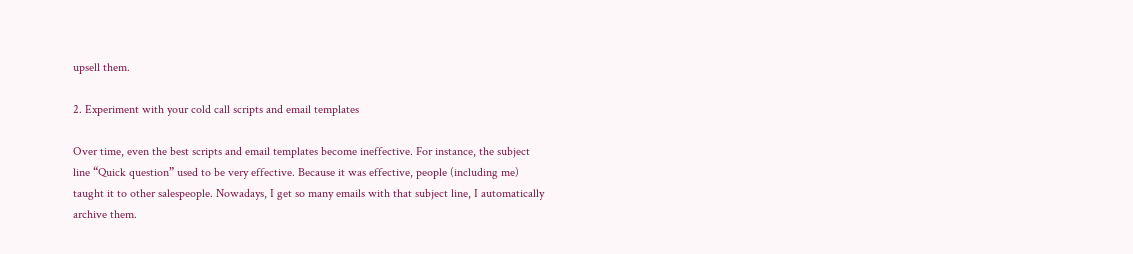upsell them.

2. Experiment with your cold call scripts and email templates

Over time, even the best scripts and email templates become ineffective. For instance, the subject line “Quick question” used to be very effective. Because it was effective, people (including me) taught it to other salespeople. Nowadays, I get so many emails with that subject line, I automatically archive them.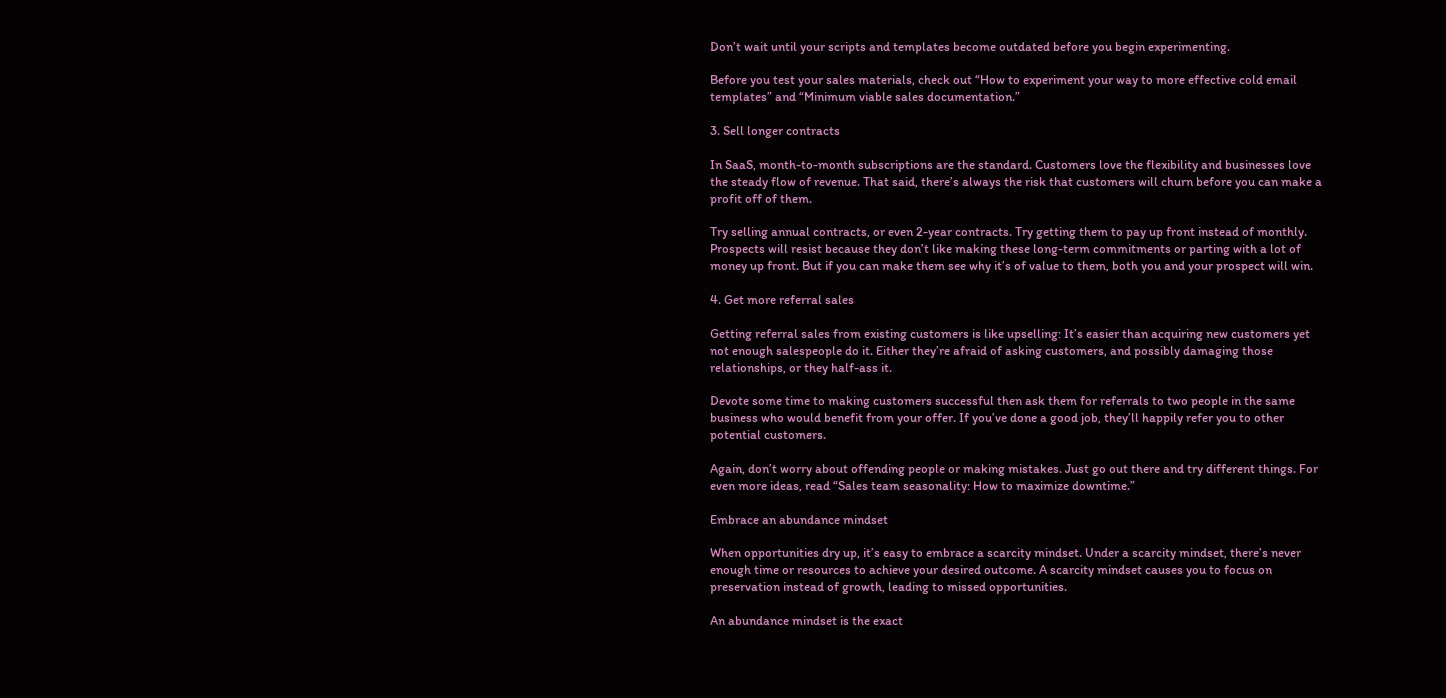Don’t wait until your scripts and templates become outdated before you begin experimenting.

Before you test your sales materials, check out “How to experiment your way to more effective cold email templates” and “Minimum viable sales documentation.”

3. Sell longer contracts

In SaaS, month-to-month subscriptions are the standard. Customers love the flexibility and businesses love the steady flow of revenue. That said, there’s always the risk that customers will churn before you can make a profit off of them.

Try selling annual contracts, or even 2-year contracts. Try getting them to pay up front instead of monthly. Prospects will resist because they don’t like making these long-term commitments or parting with a lot of money up front. But if you can make them see why it’s of value to them, both you and your prospect will win.

4. Get more referral sales

Getting referral sales from existing customers is like upselling: It’s easier than acquiring new customers yet not enough salespeople do it. Either they’re afraid of asking customers, and possibly damaging those relationships, or they half-ass it.

Devote some time to making customers successful then ask them for referrals to two people in the same business who would benefit from your offer. If you’ve done a good job, they’ll happily refer you to other potential customers.

Again, don’t worry about offending people or making mistakes. Just go out there and try different things. For even more ideas, read “Sales team seasonality: How to maximize downtime.”

Embrace an abundance mindset

When opportunities dry up, it’s easy to embrace a scarcity mindset. Under a scarcity mindset, there’s never enough time or resources to achieve your desired outcome. A scarcity mindset causes you to focus on preservation instead of growth, leading to missed opportunities.

An abundance mindset is the exact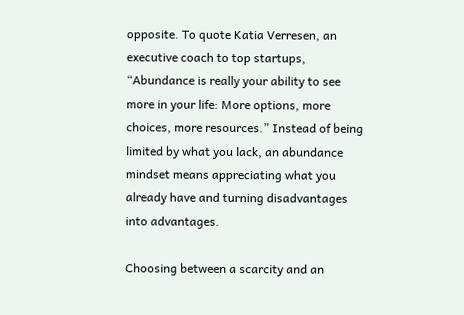opposite. To quote Katia Verresen, an executive coach to top startups, “Abundance is really your ability to see more in your life: More options, more choices, more resources.” Instead of being limited by what you lack, an abundance mindset means appreciating what you already have and turning disadvantages into advantages.

Choosing between a scarcity and an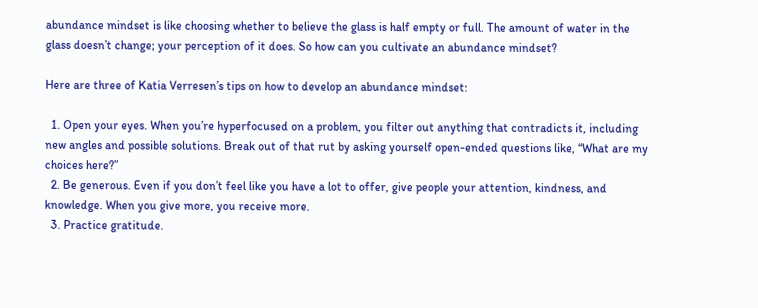abundance mindset is like choosing whether to believe the glass is half empty or full. The amount of water in the glass doesn’t change; your perception of it does. So how can you cultivate an abundance mindset?

Here are three of Katia Verresen’s tips on how to develop an abundance mindset:

  1. Open your eyes. When you’re hyperfocused on a problem, you filter out anything that contradicts it, including new angles and possible solutions. Break out of that rut by asking yourself open-ended questions like, “What are my choices here?”
  2. Be generous. Even if you don’t feel like you have a lot to offer, give people your attention, kindness, and knowledge. When you give more, you receive more.
  3. Practice gratitude.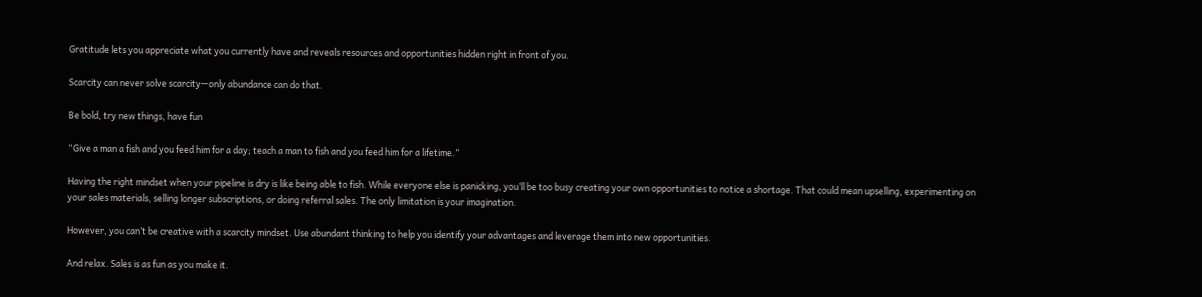Gratitude lets you appreciate what you currently have and reveals resources and opportunities hidden right in front of you.

Scarcity can never solve scarcity—only abundance can do that.

Be bold, try new things, have fun

“Give a man a fish and you feed him for a day; teach a man to fish and you feed him for a lifetime.”

Having the right mindset when your pipeline is dry is like being able to fish. While everyone else is panicking, you’ll be too busy creating your own opportunities to notice a shortage. That could mean upselling, experimenting on your sales materials, selling longer subscriptions, or doing referral sales. The only limitation is your imagination.

However, you can’t be creative with a scarcity mindset. Use abundant thinking to help you identify your advantages and leverage them into new opportunities.

And relax. Sales is as fun as you make it.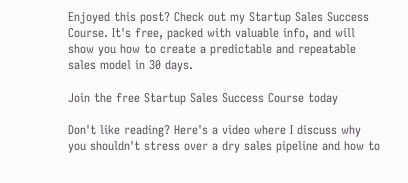Enjoyed this post? Check out my Startup Sales Success Course. It's free, packed with valuable info, and will show you how to create a predictable and repeatable sales model in 30 days.

Join the free Startup Sales Success Course today

Don't like reading? Here's a video where I discuss why you shouldn't stress over a dry sales pipeline and how to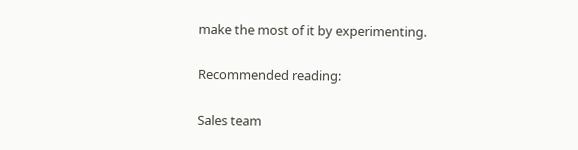make the most of it by experimenting.

Recommended reading:

Sales team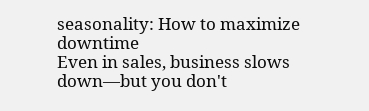seasonality: How to maximize downtime
Even in sales, business slows down—but you don't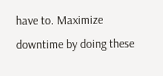have to. Maximize downtime by doing these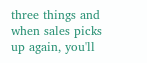three things and when sales picks up again, you'll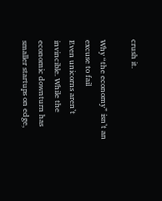crush it.

Why “the economy” isn’t an excuse to fail
Even unicorns aren’t invincible. While the economic downturn has smaller startups on edge,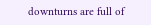downturns are full of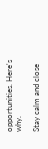opportunities. Here's why.

Stay calm and close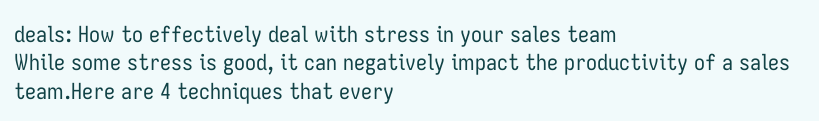deals: How to effectively deal with stress in your sales team
While some stress is good, it can negatively impact the productivity of a sales team.Here are 4 techniques that every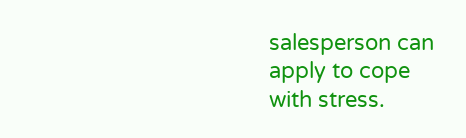salesperson can apply to cope with stress.